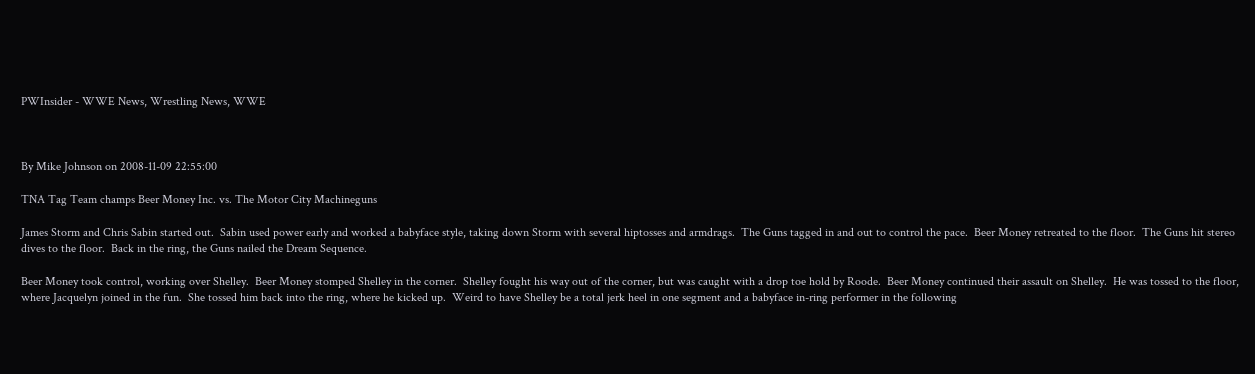PWInsider - WWE News, Wrestling News, WWE



By Mike Johnson on 2008-11-09 22:55:00

TNA Tag Team champs Beer Money Inc. vs. The Motor City Machineguns

James Storm and Chris Sabin started out.  Sabin used power early and worked a babyface style, taking down Storm with several hiptosses and armdrags.  The Guns tagged in and out to control the pace.  Beer Money retreated to the floor.  The Guns hit stereo dives to the floor.  Back in the ring, the Guns nailed the Dream Sequence.

Beer Money took control, working over Shelley.  Beer Money stomped Shelley in the corner.  Shelley fought his way out of the corner, but was caught with a drop toe hold by Roode.  Beer Money continued their assault on Shelley.  He was tossed to the floor, where Jacquelyn joined in the fun.  She tossed him back into the ring, where he kicked up.  Weird to have Shelley be a total jerk heel in one segment and a babyface in-ring performer in the following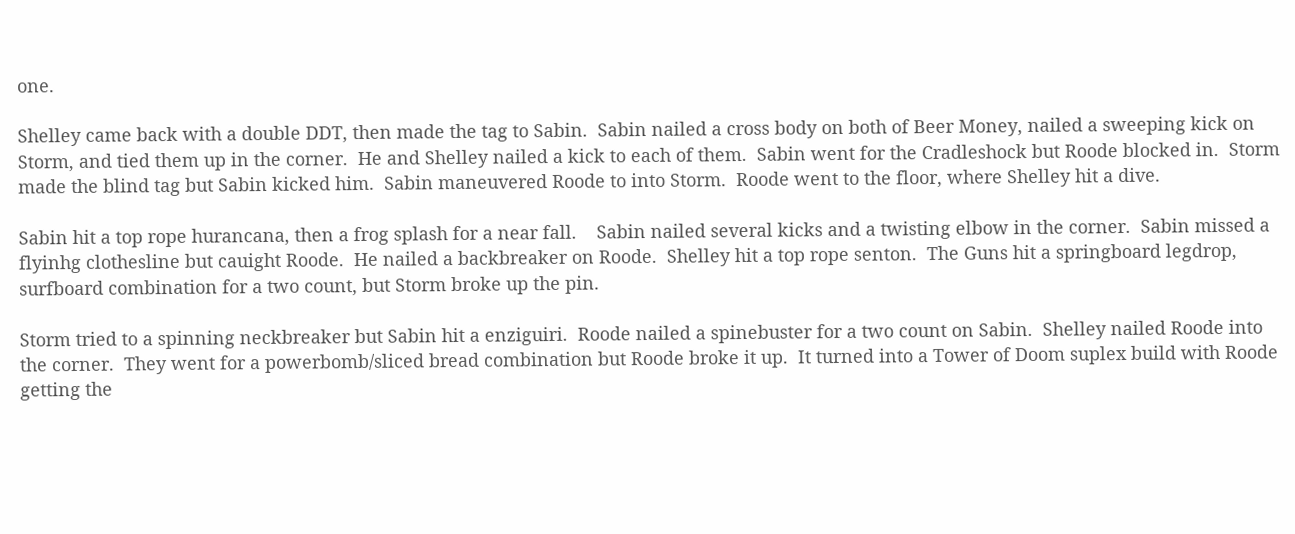one.

Shelley came back with a double DDT, then made the tag to Sabin.  Sabin nailed a cross body on both of Beer Money, nailed a sweeping kick on Storm, and tied them up in the corner.  He and Shelley nailed a kick to each of them.  Sabin went for the Cradleshock but Roode blocked in.  Storm made the blind tag but Sabin kicked him.  Sabin maneuvered Roode to into Storm.  Roode went to the floor, where Shelley hit a dive.

Sabin hit a top rope hurancana, then a frog splash for a near fall.    Sabin nailed several kicks and a twisting elbow in the corner.  Sabin missed a flyinhg clothesline but cauight Roode.  He nailed a backbreaker on Roode.  Shelley hit a top rope senton.  The Guns hit a springboard legdrop, surfboard combination for a two count, but Storm broke up the pin.

Storm tried to a spinning neckbreaker but Sabin hit a enziguiri.  Roode nailed a spinebuster for a two count on Sabin.  Shelley nailed Roode into the corner.  They went for a powerbomb/sliced bread combination but Roode broke it up.  It turned into a Tower of Doom suplex build with Roode getting the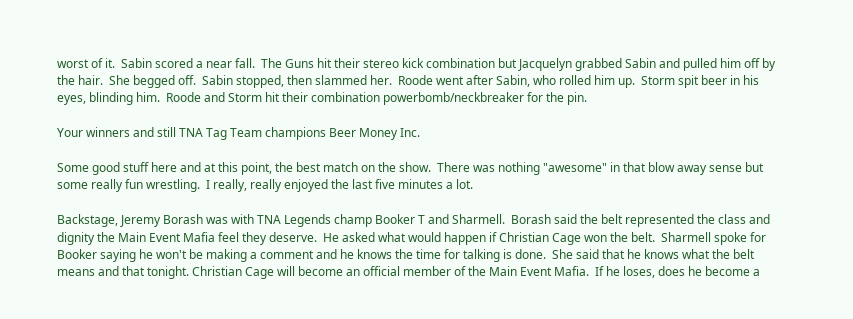worst of it.  Sabin scored a near fall.  The Guns hit their stereo kick combination but Jacquelyn grabbed Sabin and pulled him off by the hair.  She begged off.  Sabin stopped, then slammed her.  Roode went after Sabin, who rolled him up.  Storm spit beer in his eyes, blinding him.  Roode and Storm hit their combination powerbomb/neckbreaker for the pin.

Your winners and still TNA Tag Team champions Beer Money Inc.

Some good stuff here and at this point, the best match on the show.  There was nothing "awesome" in that blow away sense but some really fun wrestling.  I really, really enjoyed the last five minutes a lot.

Backstage, Jeremy Borash was with TNA Legends champ Booker T and Sharmell.  Borash said the belt represented the class and dignity the Main Event Mafia feel they deserve.  He asked what would happen if Christian Cage won the belt.  Sharmell spoke for Booker saying he won't be making a comment and he knows the time for talking is done.  She said that he knows what the belt means and that tonight. Christian Cage will become an official member of the Main Event Mafia.  If he loses, does he become a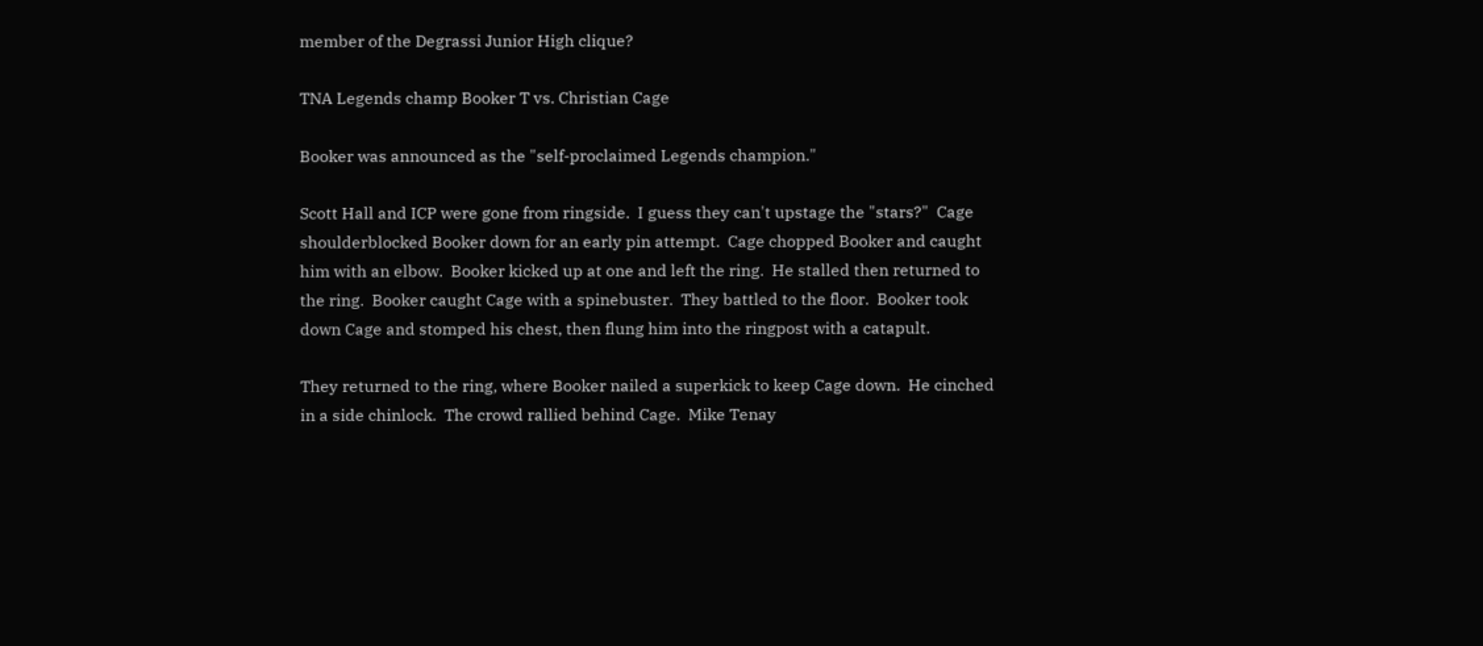member of the Degrassi Junior High clique?

TNA Legends champ Booker T vs. Christian Cage

Booker was announced as the "self-proclaimed Legends champion."

Scott Hall and ICP were gone from ringside.  I guess they can't upstage the "stars?"  Cage shoulderblocked Booker down for an early pin attempt.  Cage chopped Booker and caught him with an elbow.  Booker kicked up at one and left the ring.  He stalled then returned to the ring.  Booker caught Cage with a spinebuster.  They battled to the floor.  Booker took down Cage and stomped his chest, then flung him into the ringpost with a catapult.

They returned to the ring, where Booker nailed a superkick to keep Cage down.  He cinched in a side chinlock.  The crowd rallied behind Cage.  Mike Tenay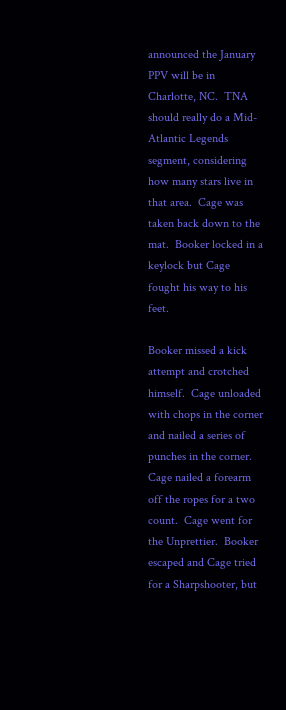announced the January PPV will be in Charlotte, NC.  TNA should really do a Mid-Atlantic Legends segment, considering how many stars live in that area.  Cage was taken back down to the mat.  Booker locked in a keylock but Cage fought his way to his feet.

Booker missed a kick attempt and crotched himself.  Cage unloaded with chops in the corner and nailed a series of punches in the corner.  Cage nailed a forearm off the ropes for a two count.  Cage went for the Unprettier.  Booker escaped and Cage tried for a Sharpshooter, but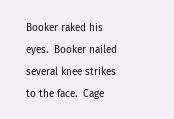Booker raked his eyes.  Booker nailed several knee strikes to the face.  Cage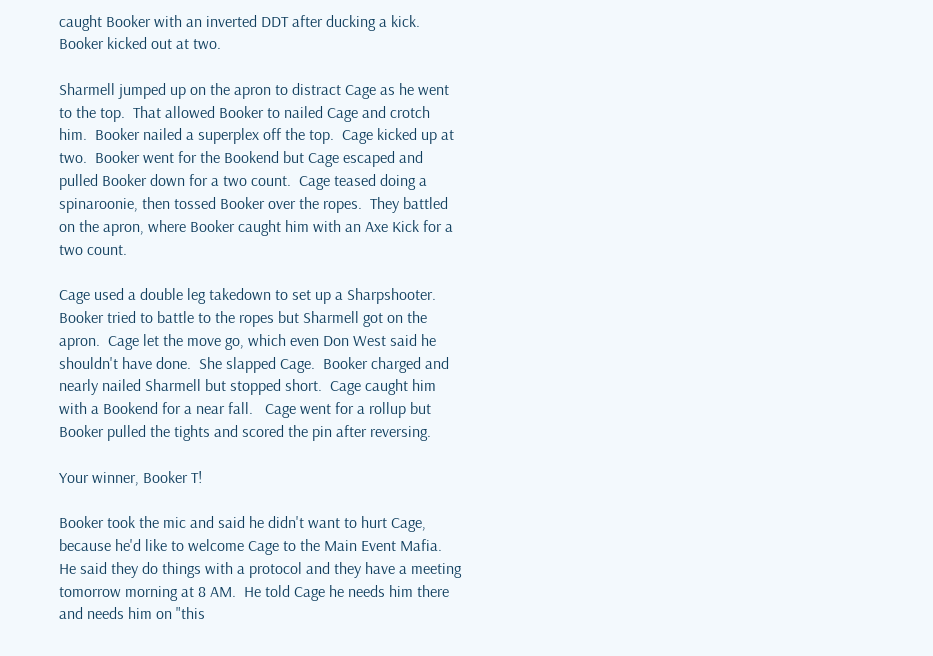caught Booker with an inverted DDT after ducking a kick.  Booker kicked out at two.

Sharmell jumped up on the apron to distract Cage as he went to the top.  That allowed Booker to nailed Cage and crotch him.  Booker nailed a superplex off the top.  Cage kicked up at two.  Booker went for the Bookend but Cage escaped and pulled Booker down for a two count.  Cage teased doing a spinaroonie, then tossed Booker over the ropes.  They battled on the apron, where Booker caught him with an Axe Kick for a two count.

Cage used a double leg takedown to set up a Sharpshooter.    Booker tried to battle to the ropes but Sharmell got on the apron.  Cage let the move go, which even Don West said he shouldn't have done.  She slapped Cage.  Booker charged and nearly nailed Sharmell but stopped short.  Cage caught him with a Bookend for a near fall.   Cage went for a rollup but Booker pulled the tights and scored the pin after reversing.

Your winner, Booker T!

Booker took the mic and said he didn't want to hurt Cage, because he'd like to welcome Cage to the Main Event Mafia.  He said they do things with a protocol and they have a meeting tomorrow morning at 8 AM.  He told Cage he needs him there and needs him on "this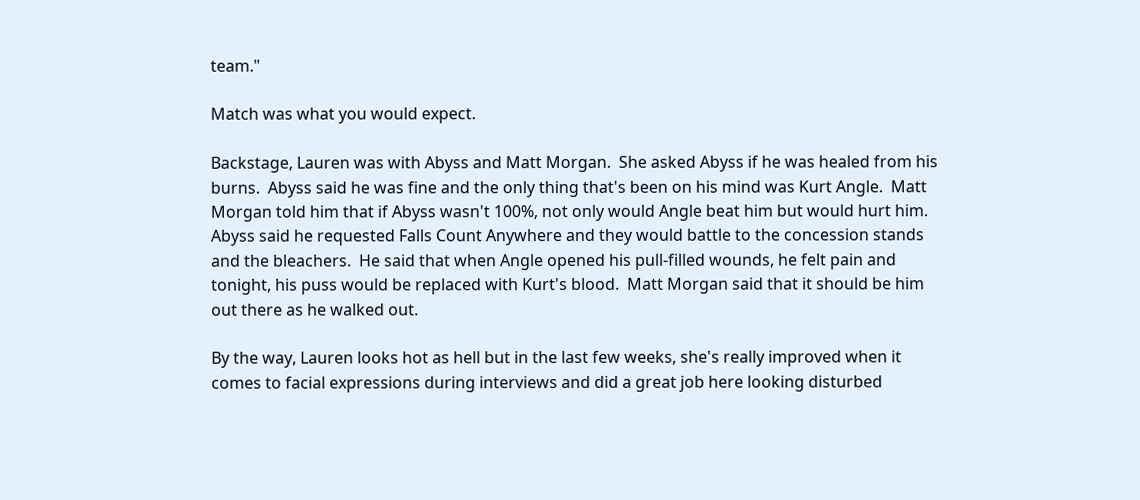team."

Match was what you would expect.

Backstage, Lauren was with Abyss and Matt Morgan.  She asked Abyss if he was healed from his burns.  Abyss said he was fine and the only thing that's been on his mind was Kurt Angle.  Matt Morgan told him that if Abyss wasn't 100%, not only would Angle beat him but would hurt him.  Abyss said he requested Falls Count Anywhere and they would battle to the concession stands and the bleachers.  He said that when Angle opened his pull-filled wounds, he felt pain and tonight, his puss would be replaced with Kurt's blood.  Matt Morgan said that it should be him out there as he walked out.

By the way, Lauren looks hot as hell but in the last few weeks, she's really improved when it comes to facial expressions during interviews and did a great job here looking disturbed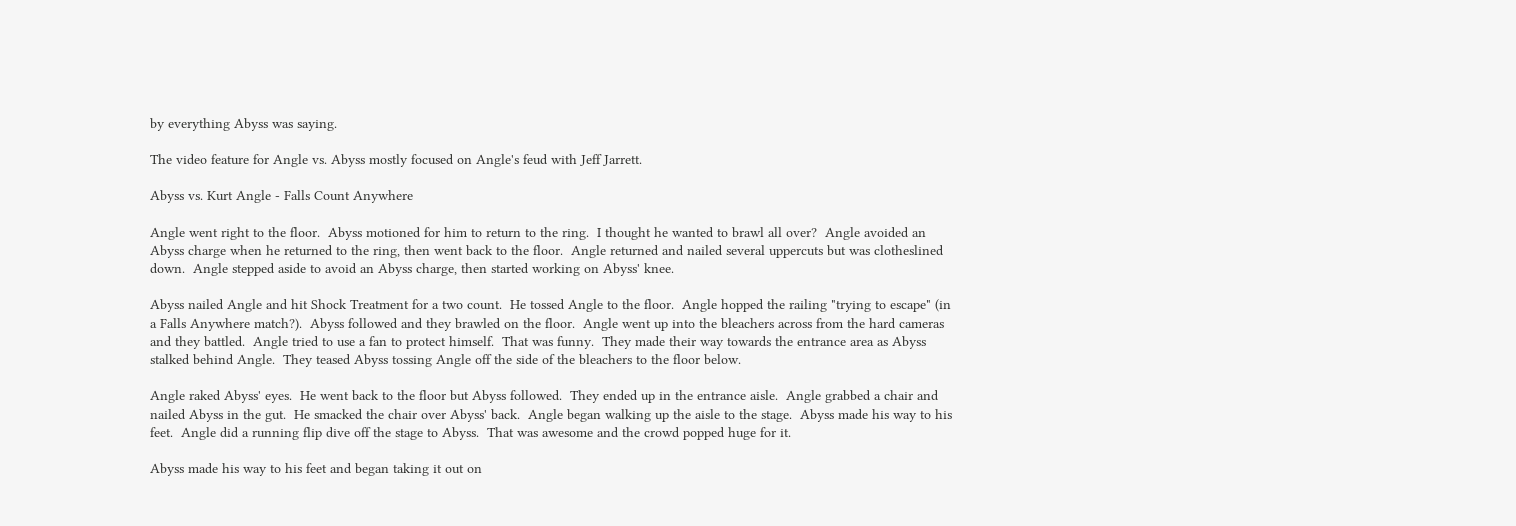by everything Abyss was saying.

The video feature for Angle vs. Abyss mostly focused on Angle's feud with Jeff Jarrett.

Abyss vs. Kurt Angle - Falls Count Anywhere

Angle went right to the floor.  Abyss motioned for him to return to the ring.  I thought he wanted to brawl all over?  Angle avoided an Abyss charge when he returned to the ring, then went back to the floor.  Angle returned and nailed several uppercuts but was clotheslined down.  Angle stepped aside to avoid an Abyss charge, then started working on Abyss' knee.

Abyss nailed Angle and hit Shock Treatment for a two count.  He tossed Angle to the floor.  Angle hopped the railing "trying to escape" (in a Falls Anywhere match?).  Abyss followed and they brawled on the floor.  Angle went up into the bleachers across from the hard cameras and they battled.  Angle tried to use a fan to protect himself.  That was funny.  They made their way towards the entrance area as Abyss stalked behind Angle.  They teased Abyss tossing Angle off the side of the bleachers to the floor below.

Angle raked Abyss' eyes.  He went back to the floor but Abyss followed.  They ended up in the entrance aisle.  Angle grabbed a chair and nailed Abyss in the gut.  He smacked the chair over Abyss' back.  Angle began walking up the aisle to the stage.  Abyss made his way to his feet.  Angle did a running flip dive off the stage to Abyss.  That was awesome and the crowd popped huge for it.

Abyss made his way to his feet and began taking it out on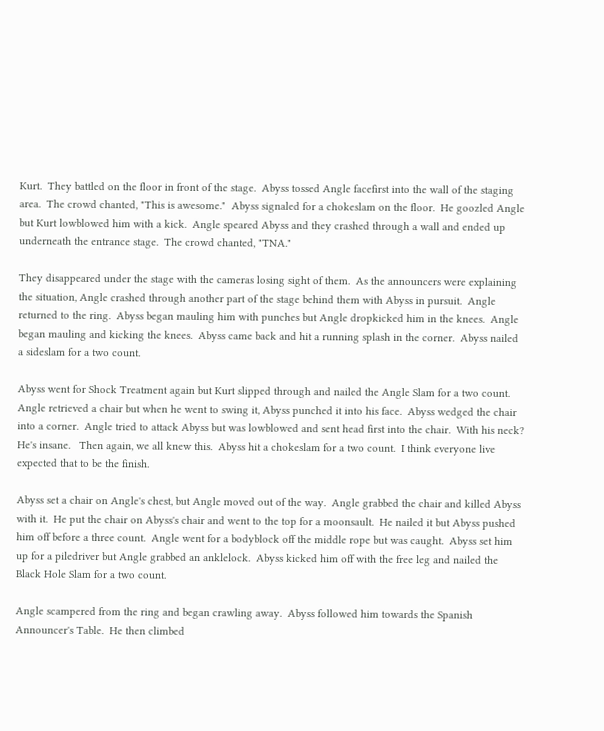Kurt.  They battled on the floor in front of the stage.  Abyss tossed Angle facefirst into the wall of the staging area.  The crowd chanted, "This is awesome."  Abyss signaled for a chokeslam on the floor.  He goozled Angle but Kurt lowblowed him with a kick.  Angle speared Abyss and they crashed through a wall and ended up underneath the entrance stage.  The crowd chanted, "TNA."

They disappeared under the stage with the cameras losing sight of them.  As the announcers were explaining the situation, Angle crashed through another part of the stage behind them with Abyss in pursuit.  Angle returned to the ring.  Abyss began mauling him with punches but Angle dropkicked him in the knees.  Angle began mauling and kicking the knees.  Abyss came back and hit a running splash in the corner.  Abyss nailed a sideslam for a two count.

Abyss went for Shock Treatment again but Kurt slipped through and nailed the Angle Slam for a two count.  Angle retrieved a chair but when he went to swing it, Abyss punched it into his face.  Abyss wedged the chair into a corner.  Angle tried to attack Abyss but was lowblowed and sent head first into the chair.  With his neck?  He's insane.   Then again, we all knew this.  Abyss hit a chokeslam for a two count.  I think everyone live expected that to be the finish.

Abyss set a chair on Angle's chest, but Angle moved out of the way.  Angle grabbed the chair and killed Abyss with it.  He put the chair on Abyss's chair and went to the top for a moonsault.  He nailed it but Abyss pushed him off before a three count.  Angle went for a bodyblock off the middle rope but was caught.  Abyss set him up for a piledriver but Angle grabbed an anklelock.  Abyss kicked him off with the free leg and nailed the Black Hole Slam for a two count.

Angle scampered from the ring and began crawling away.  Abyss followed him towards the Spanish Announcer's Table.  He then climbed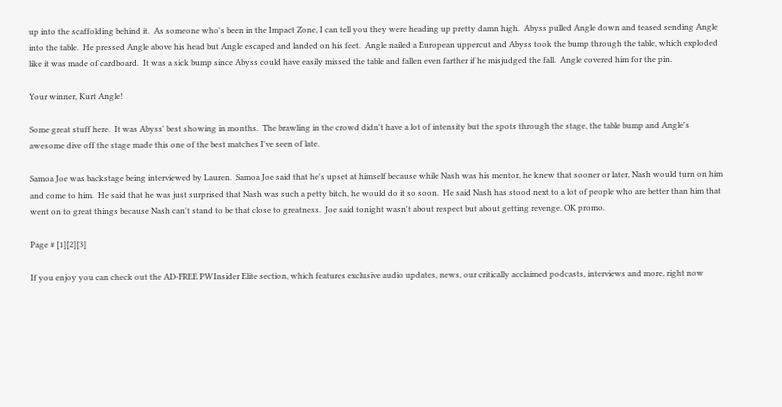up into the scaffolding behind it.  As someone who's been in the Impact Zone, I can tell you they were heading up pretty damn high.  Abyss pulled Angle down and teased sending Angle into the table.  He pressed Angle above his head but Angle escaped and landed on his feet.  Angle nailed a European uppercut and Abyss took the bump through the table, which exploded like it was made of cardboard.  It was a sick bump since Abyss could have easily missed the table and fallen even farther if he misjudged the fall.  Angle covered him for the pin.

Your winner, Kurt Angle!

Some great stuff here.  It was Abyss' best showing in months.  The brawling in the crowd didn't have a lot of intensity but the spots through the stage, the table bump and Angle's awesome dive off the stage made this one of the best matches I've seen of late.

Samoa Joe was backstage being interviewed by Lauren.  Samoa Joe said that he's upset at himself because while Nash was his mentor, he knew that sooner or later, Nash would turn on him and come to him.  He said that he was just surprised that Nash was such a petty bitch, he would do it so soon.  He said Nash has stood next to a lot of people who are better than him that went on to great things because Nash can't stand to be that close to greatness.  Joe said tonight wasn't about respect but about getting revenge. OK promo.

Page # [1][2][3]

If you enjoy you can check out the AD-FREE PWInsider Elite section, which features exclusive audio updates, news, our critically acclaimed podcasts, interviews and more, right now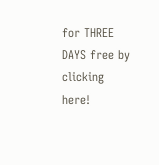for THREE DAYS free by clicking here!